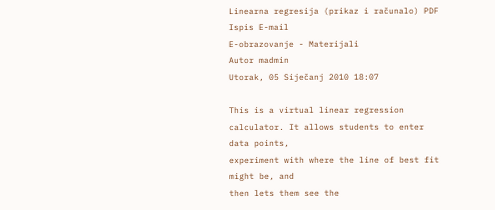Linearna regresija (prikaz i računalo) PDF Ispis E-mail
E-obrazovanje - Materijali
Autor madmin
Utorak, 05 Siječanj 2010 18:07

This is a virtual linear regression calculator. It allows students to enter data points,
experiment with where the line of best fit might be, and
then lets them see the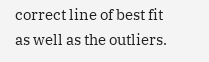correct line of best fit as well as the outliers.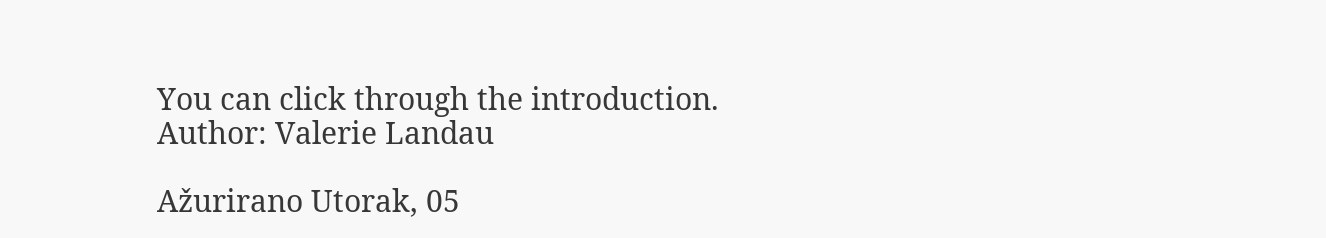You can click through the introduction.
Author: Valerie Landau

Ažurirano Utorak, 05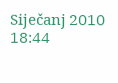Siječanj 2010 18:44